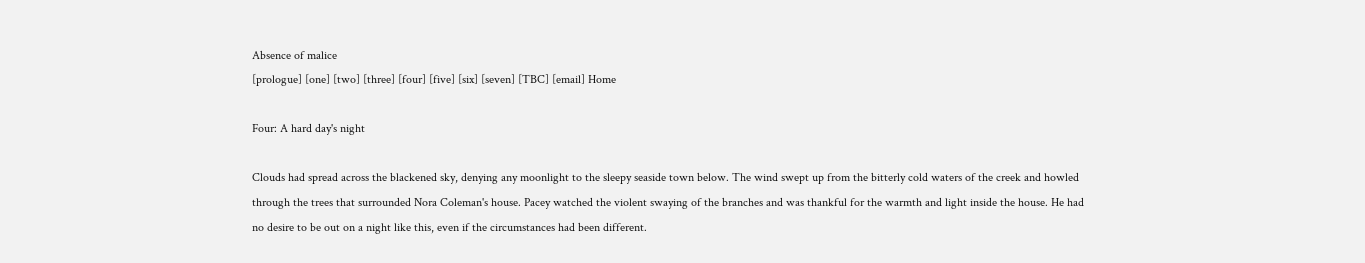Absence of malice
[prologue] [one] [two] [three] [four] [five] [six] [seven] [TBC] [email] Home

Four: A hard day's night

Clouds had spread across the blackened sky, denying any moonlight to the sleepy seaside town below. The wind swept up from the bitterly cold waters of the creek and howled through the trees that surrounded Nora Coleman's house. Pacey watched the violent swaying of the branches and was thankful for the warmth and light inside the house. He had no desire to be out on a night like this, even if the circumstances had been different.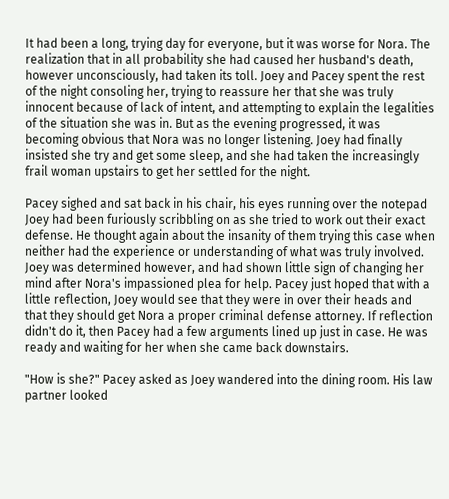It had been a long, trying day for everyone, but it was worse for Nora. The realization that in all probability she had caused her husband's death, however unconsciously, had taken its toll. Joey and Pacey spent the rest of the night consoling her, trying to reassure her that she was truly innocent because of lack of intent, and attempting to explain the legalities of the situation she was in. But as the evening progressed, it was becoming obvious that Nora was no longer listening. Joey had finally insisted she try and get some sleep, and she had taken the increasingly frail woman upstairs to get her settled for the night.

Pacey sighed and sat back in his chair, his eyes running over the notepad Joey had been furiously scribbling on as she tried to work out their exact defense. He thought again about the insanity of them trying this case when neither had the experience or understanding of what was truly involved. Joey was determined however, and had shown little sign of changing her mind after Nora's impassioned plea for help. Pacey just hoped that with a little reflection, Joey would see that they were in over their heads and that they should get Nora a proper criminal defense attorney. If reflection didn't do it, then Pacey had a few arguments lined up just in case. He was ready and waiting for her when she came back downstairs.

"How is she?" Pacey asked as Joey wandered into the dining room. His law partner looked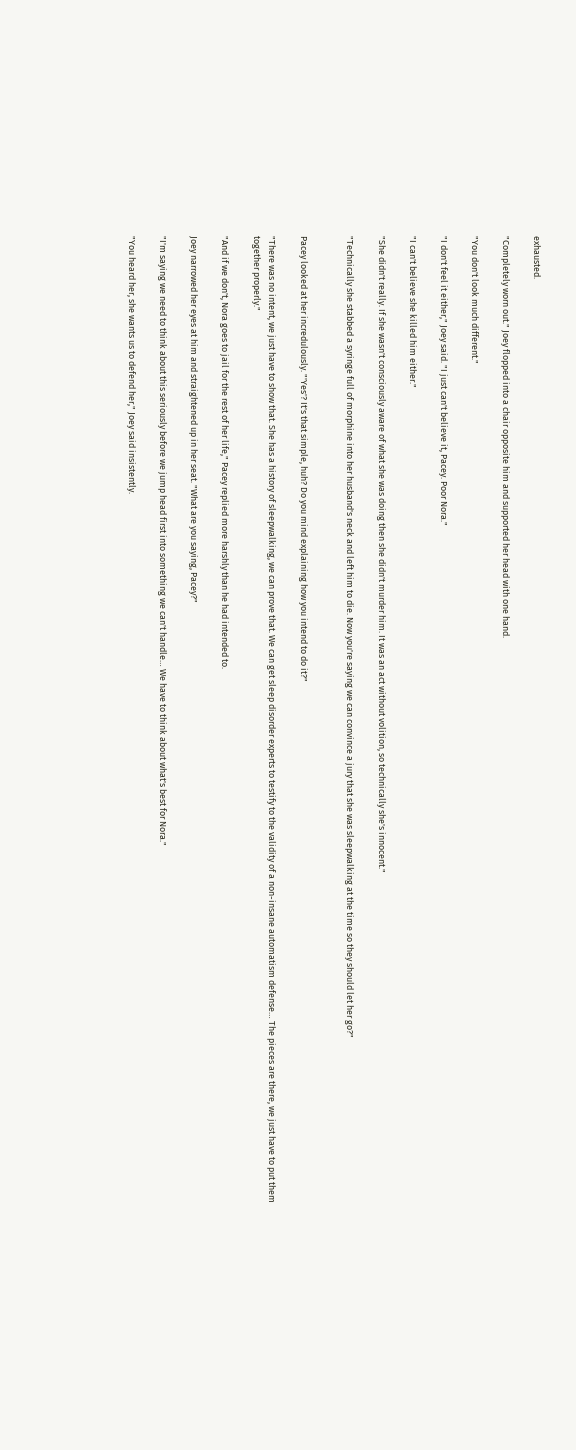exhausted.

"Completely worn out." Joey flopped into a chair opposite him and supported her head with one hand.

"You don't look much different."

"I don't feel it either," Joey said. "I just can't believe it, Pacey. Poor Nora."

"I can't believe she killed him either."

"She didn't really. If she wasn't consciously aware of what she was doing then she didn't murder him. It was an act without volition, so technically she's innocent."

"Technically she stabbed a syringe full of morphine into her husband's neck and left him to die. Now you're saying we can convince a jury that she was sleepwalking at the time so they should let her go?"


Pacey looked at her incredulously. "'Yes'? It's that simple, huh? Do you mind explaining how you intend to do it?"

"There was no intent, we just have to show that. She has a history of sleepwalking, we can prove that. We can get sleep disorder experts to testify to the validity of a non-insane automatism defense… The pieces are there, we just have to put them together properly."

"And if we don't, Nora goes to jail for the rest of her life," Pacey replied more harshly than he had intended to.

Joey narrowed her eyes at him and straightened up in her seat. "What are you saying, Pacey?"

"I'm saying we need to think about this seriously before we jump head first into something we can't handle… We have to think about what's best for Nora."

"You heard her, she wants us to defend her," Joey said insistently.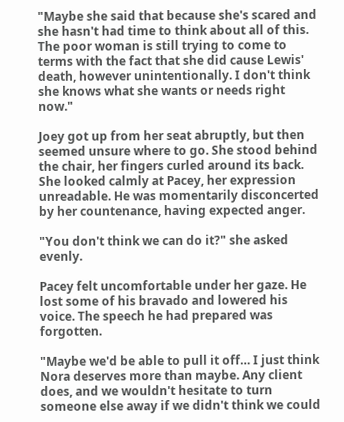"Maybe she said that because she's scared and she hasn't had time to think about all of this. The poor woman is still trying to come to terms with the fact that she did cause Lewis' death, however unintentionally. I don't think she knows what she wants or needs right now."

Joey got up from her seat abruptly, but then seemed unsure where to go. She stood behind the chair, her fingers curled around its back. She looked calmly at Pacey, her expression unreadable. He was momentarily disconcerted by her countenance, having expected anger.

"You don't think we can do it?" she asked evenly.

Pacey felt uncomfortable under her gaze. He lost some of his bravado and lowered his voice. The speech he had prepared was forgotten.

"Maybe we'd be able to pull it off… I just think Nora deserves more than maybe. Any client does, and we wouldn't hesitate to turn someone else away if we didn't think we could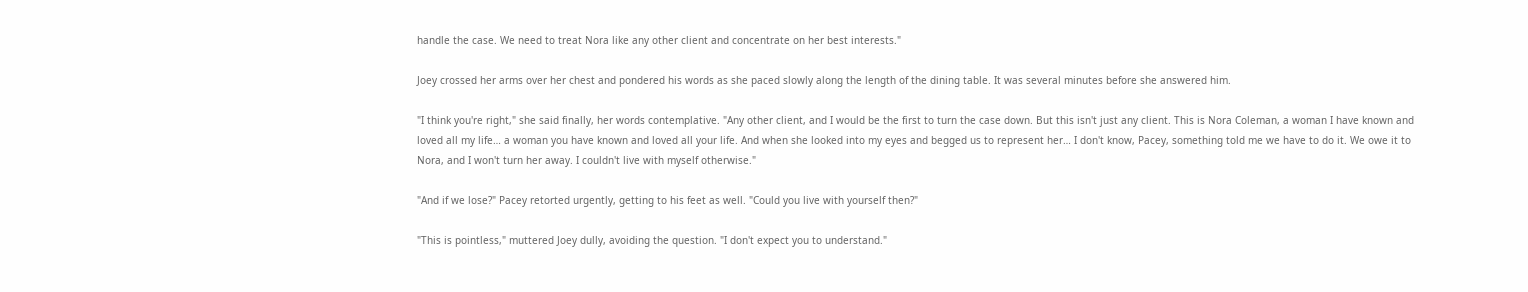handle the case. We need to treat Nora like any other client and concentrate on her best interests."

Joey crossed her arms over her chest and pondered his words as she paced slowly along the length of the dining table. It was several minutes before she answered him.

"I think you're right," she said finally, her words contemplative. "Any other client, and I would be the first to turn the case down. But this isn't just any client. This is Nora Coleman, a woman I have known and loved all my life… a woman you have known and loved all your life. And when she looked into my eyes and begged us to represent her… I don't know, Pacey, something told me we have to do it. We owe it to Nora, and I won't turn her away. I couldn't live with myself otherwise."

"And if we lose?" Pacey retorted urgently, getting to his feet as well. "Could you live with yourself then?"

"This is pointless," muttered Joey dully, avoiding the question. "I don't expect you to understand."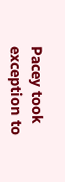Pacey took exception to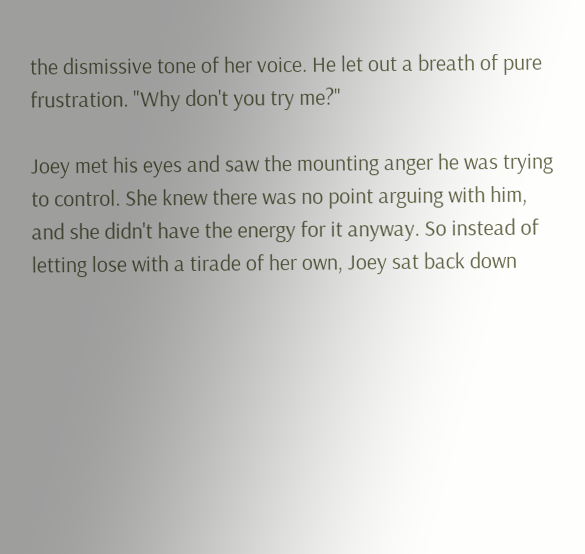the dismissive tone of her voice. He let out a breath of pure frustration. "Why don't you try me?"

Joey met his eyes and saw the mounting anger he was trying to control. She knew there was no point arguing with him, and she didn't have the energy for it anyway. So instead of letting lose with a tirade of her own, Joey sat back down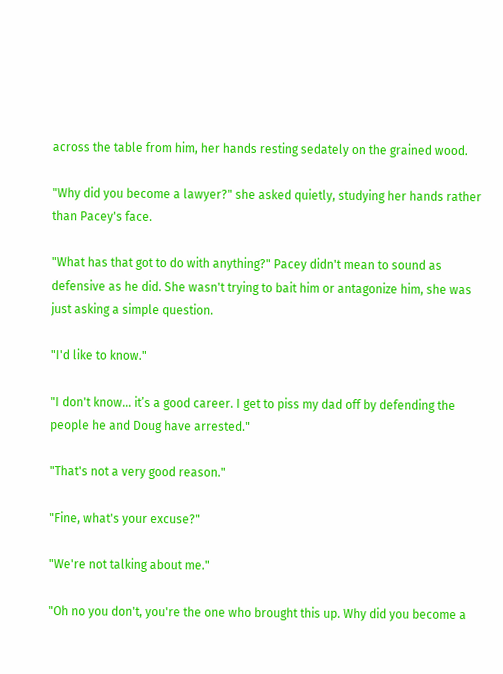across the table from him, her hands resting sedately on the grained wood.

"Why did you become a lawyer?" she asked quietly, studying her hands rather than Pacey's face.

"What has that got to do with anything?" Pacey didn't mean to sound as defensive as he did. She wasn't trying to bait him or antagonize him, she was just asking a simple question.

"I'd like to know."

"I don't know… it’s a good career. I get to piss my dad off by defending the people he and Doug have arrested."

"That's not a very good reason."

"Fine, what's your excuse?"

"We're not talking about me."

"Oh no you don't, you're the one who brought this up. Why did you become a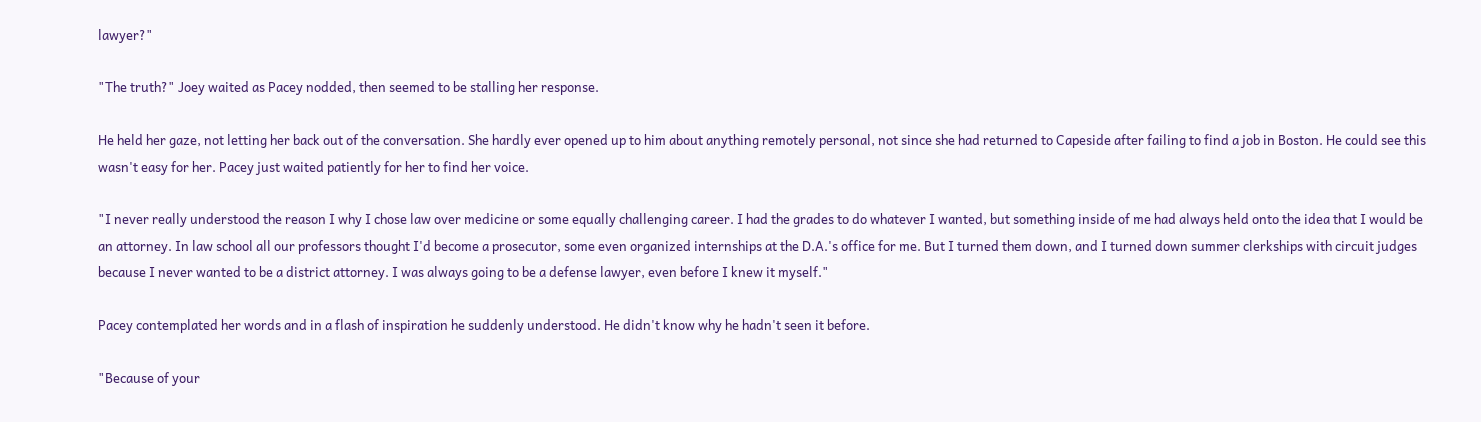lawyer?"

"The truth?" Joey waited as Pacey nodded, then seemed to be stalling her response.

He held her gaze, not letting her back out of the conversation. She hardly ever opened up to him about anything remotely personal, not since she had returned to Capeside after failing to find a job in Boston. He could see this wasn't easy for her. Pacey just waited patiently for her to find her voice.

"I never really understood the reason I why I chose law over medicine or some equally challenging career. I had the grades to do whatever I wanted, but something inside of me had always held onto the idea that I would be an attorney. In law school all our professors thought I'd become a prosecutor, some even organized internships at the D.A.'s office for me. But I turned them down, and I turned down summer clerkships with circuit judges because I never wanted to be a district attorney. I was always going to be a defense lawyer, even before I knew it myself."

Pacey contemplated her words and in a flash of inspiration he suddenly understood. He didn't know why he hadn't seen it before.

"Because of your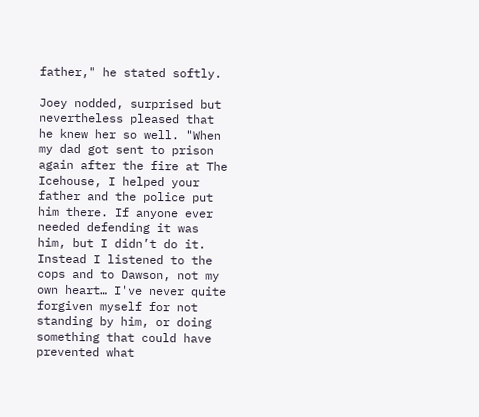father," he stated softly.

Joey nodded, surprised but nevertheless pleased that he knew her so well. "When my dad got sent to prison again after the fire at The Icehouse, I helped your father and the police put him there. If anyone ever needed defending it was him, but I didn’t do it. Instead I listened to the cops and to Dawson, not my own heart… I've never quite forgiven myself for not standing by him, or doing something that could have prevented what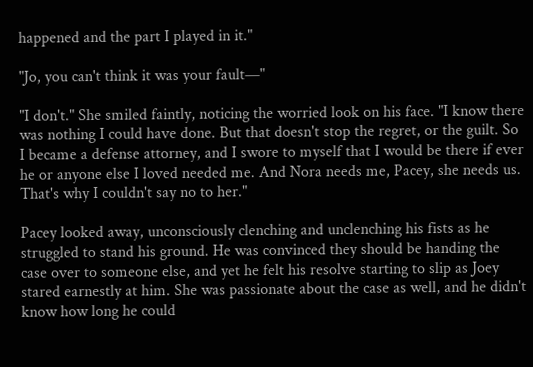happened and the part I played in it."

"Jo, you can't think it was your fault—"

"I don't." She smiled faintly, noticing the worried look on his face. "I know there was nothing I could have done. But that doesn't stop the regret, or the guilt. So I became a defense attorney, and I swore to myself that I would be there if ever he or anyone else I loved needed me. And Nora needs me, Pacey, she needs us. That's why I couldn't say no to her."

Pacey looked away, unconsciously clenching and unclenching his fists as he struggled to stand his ground. He was convinced they should be handing the case over to someone else, and yet he felt his resolve starting to slip as Joey stared earnestly at him. She was passionate about the case as well, and he didn't know how long he could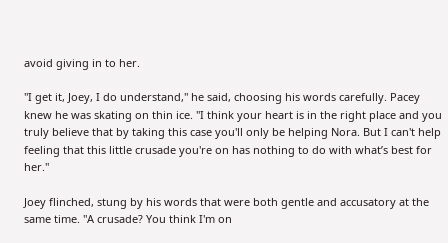avoid giving in to her.

"I get it, Joey, I do understand," he said, choosing his words carefully. Pacey knew he was skating on thin ice. "I think your heart is in the right place and you truly believe that by taking this case you'll only be helping Nora. But I can't help feeling that this little crusade you're on has nothing to do with what’s best for her."

Joey flinched, stung by his words that were both gentle and accusatory at the same time. "A crusade? You think I'm on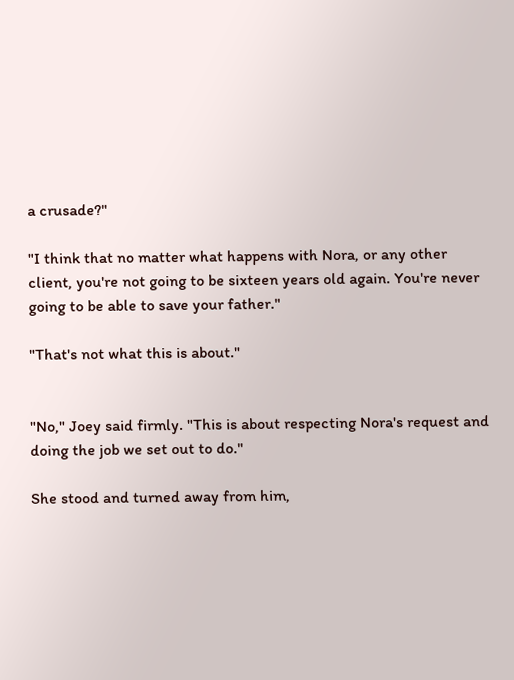a crusade?"

"I think that no matter what happens with Nora, or any other client, you're not going to be sixteen years old again. You're never going to be able to save your father."

"That's not what this is about."


"No," Joey said firmly. "This is about respecting Nora's request and doing the job we set out to do."

She stood and turned away from him,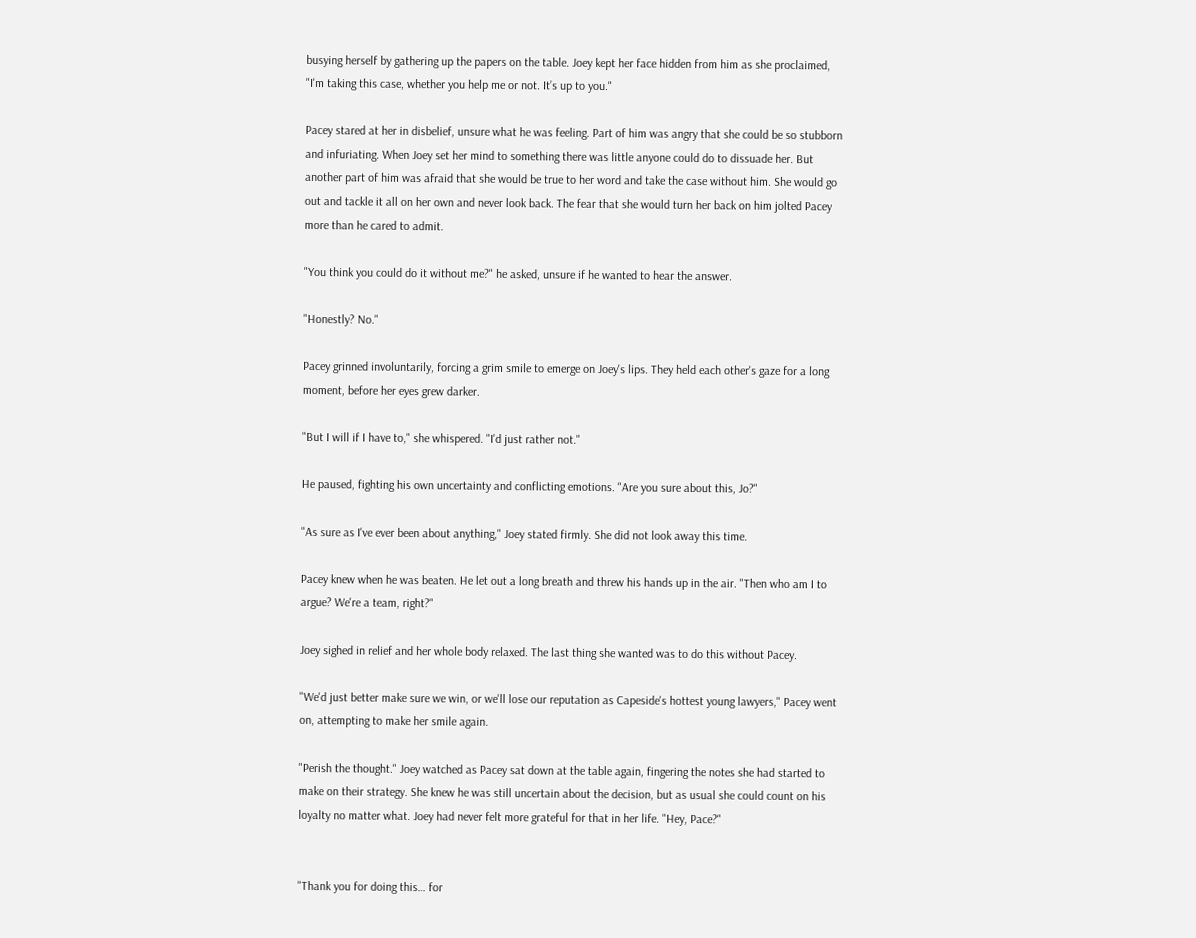busying herself by gathering up the papers on the table. Joey kept her face hidden from him as she proclaimed, "I'm taking this case, whether you help me or not. It’s up to you."

Pacey stared at her in disbelief, unsure what he was feeling. Part of him was angry that she could be so stubborn and infuriating. When Joey set her mind to something there was little anyone could do to dissuade her. But another part of him was afraid that she would be true to her word and take the case without him. She would go out and tackle it all on her own and never look back. The fear that she would turn her back on him jolted Pacey more than he cared to admit.

"You think you could do it without me?" he asked, unsure if he wanted to hear the answer.

"Honestly? No."

Pacey grinned involuntarily, forcing a grim smile to emerge on Joey's lips. They held each other's gaze for a long moment, before her eyes grew darker.

"But I will if I have to," she whispered. "I'd just rather not."

He paused, fighting his own uncertainty and conflicting emotions. "Are you sure about this, Jo?"

"As sure as I've ever been about anything," Joey stated firmly. She did not look away this time.

Pacey knew when he was beaten. He let out a long breath and threw his hands up in the air. "Then who am I to argue? We're a team, right?"

Joey sighed in relief and her whole body relaxed. The last thing she wanted was to do this without Pacey.

"We'd just better make sure we win, or we'll lose our reputation as Capeside's hottest young lawyers," Pacey went on, attempting to make her smile again.

"Perish the thought." Joey watched as Pacey sat down at the table again, fingering the notes she had started to make on their strategy. She knew he was still uncertain about the decision, but as usual she could count on his loyalty no matter what. Joey had never felt more grateful for that in her life. "Hey, Pace?"


"Thank you for doing this… for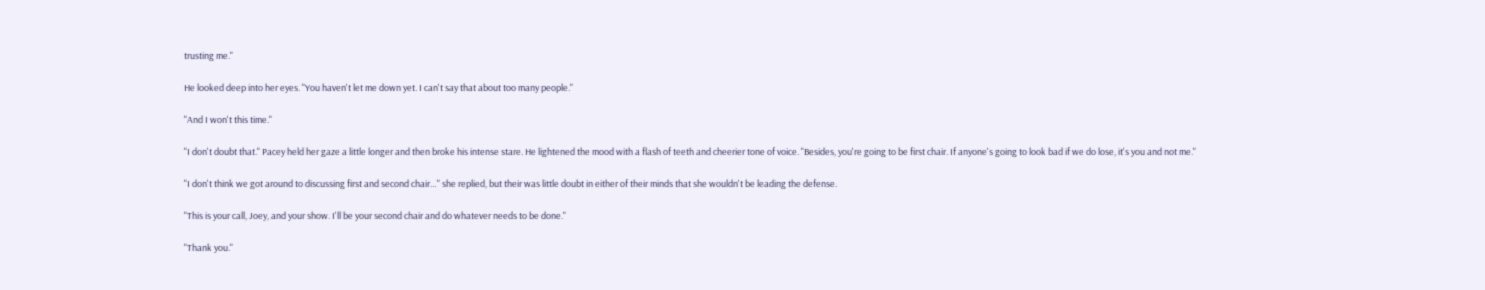trusting me."

He looked deep into her eyes. "You haven't let me down yet. I can't say that about too many people."

"And I won't this time."

"I don't doubt that." Pacey held her gaze a little longer and then broke his intense stare. He lightened the mood with a flash of teeth and cheerier tone of voice. "Besides, you're going to be first chair. If anyone's going to look bad if we do lose, it's you and not me."

"I don't think we got around to discussing first and second chair…" she replied, but their was little doubt in either of their minds that she wouldn't be leading the defense.

"This is your call, Joey, and your show. I'll be your second chair and do whatever needs to be done."

"Thank you."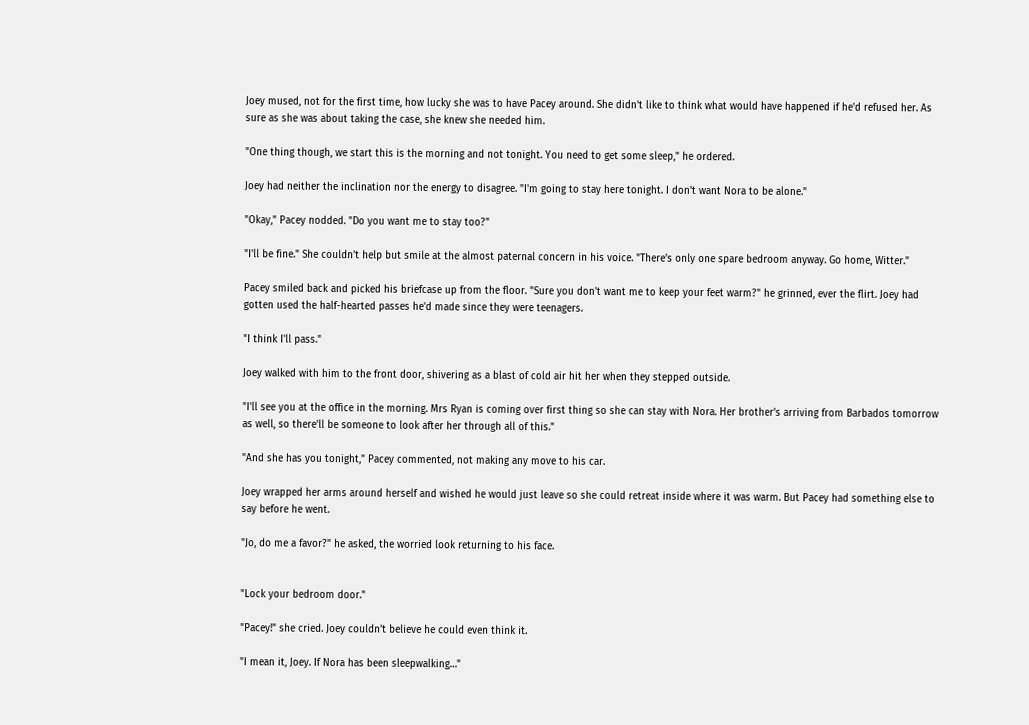Joey mused, not for the first time, how lucky she was to have Pacey around. She didn't like to think what would have happened if he'd refused her. As sure as she was about taking the case, she knew she needed him.

"One thing though, we start this is the morning and not tonight. You need to get some sleep," he ordered.

Joey had neither the inclination nor the energy to disagree. "I'm going to stay here tonight. I don't want Nora to be alone."

"Okay," Pacey nodded. "Do you want me to stay too?"

"I'll be fine." She couldn't help but smile at the almost paternal concern in his voice. "There's only one spare bedroom anyway. Go home, Witter."

Pacey smiled back and picked his briefcase up from the floor. "Sure you don't want me to keep your feet warm?" he grinned, ever the flirt. Joey had gotten used the half-hearted passes he'd made since they were teenagers.

"I think I'll pass."

Joey walked with him to the front door, shivering as a blast of cold air hit her when they stepped outside.

"I'll see you at the office in the morning. Mrs Ryan is coming over first thing so she can stay with Nora. Her brother's arriving from Barbados tomorrow as well, so there'll be someone to look after her through all of this."

"And she has you tonight," Pacey commented, not making any move to his car.

Joey wrapped her arms around herself and wished he would just leave so she could retreat inside where it was warm. But Pacey had something else to say before he went.

"Jo, do me a favor?" he asked, the worried look returning to his face.


"Lock your bedroom door."

"Pacey!" she cried. Joey couldn't believe he could even think it.

"I mean it, Joey. If Nora has been sleepwalking…"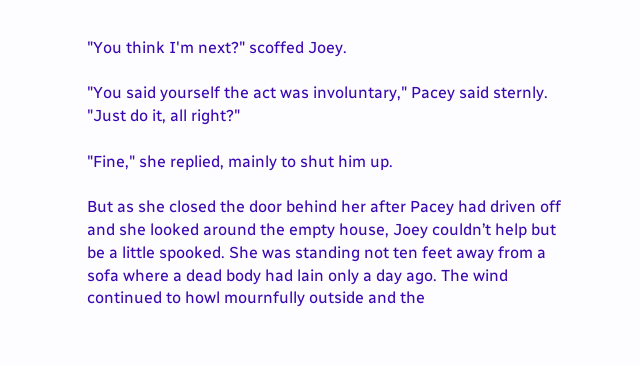"You think I'm next?" scoffed Joey.

"You said yourself the act was involuntary," Pacey said sternly. "Just do it, all right?"

"Fine," she replied, mainly to shut him up.

But as she closed the door behind her after Pacey had driven off and she looked around the empty house, Joey couldn’t help but be a little spooked. She was standing not ten feet away from a sofa where a dead body had lain only a day ago. The wind continued to howl mournfully outside and the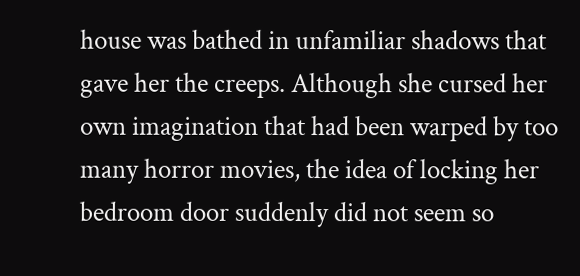house was bathed in unfamiliar shadows that gave her the creeps. Although she cursed her own imagination that had been warped by too many horror movies, the idea of locking her bedroom door suddenly did not seem so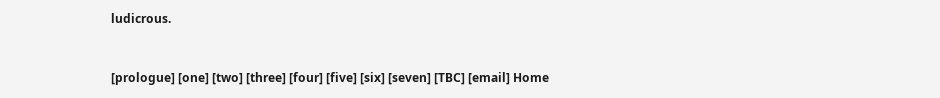ludicrous.


[prologue] [one] [two] [three] [four] [five] [six] [seven] [TBC] [email] Home